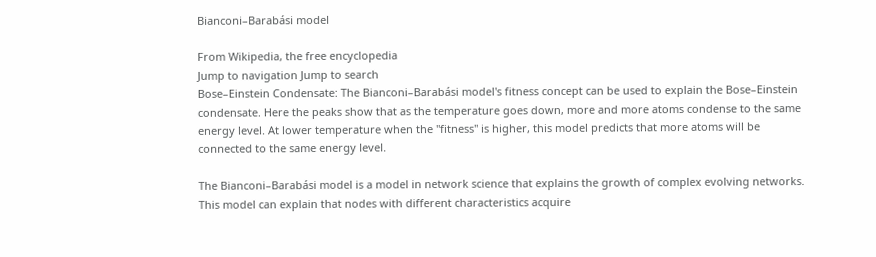Bianconi–Barabási model

From Wikipedia, the free encyclopedia
Jump to navigation Jump to search
Bose–Einstein Condensate: The Bianconi–Barabási model's fitness concept can be used to explain the Bose–Einstein condensate. Here the peaks show that as the temperature goes down, more and more atoms condense to the same energy level. At lower temperature when the "fitness" is higher, this model predicts that more atoms will be connected to the same energy level.

The Bianconi–Barabási model is a model in network science that explains the growth of complex evolving networks. This model can explain that nodes with different characteristics acquire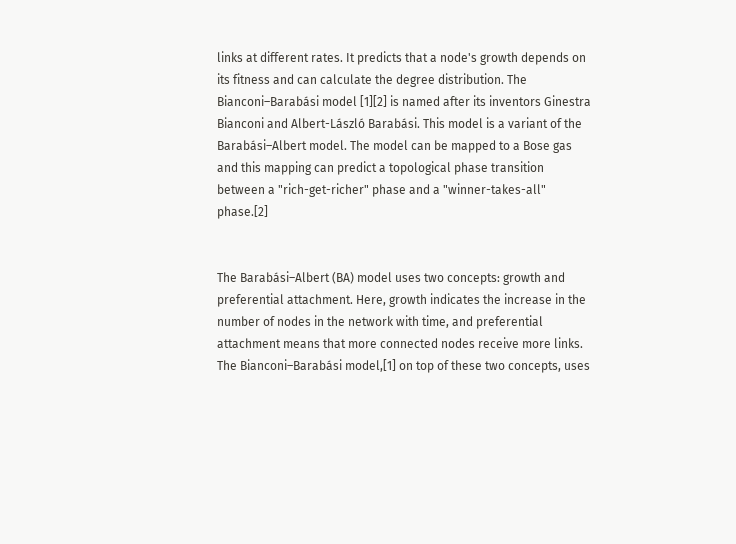links at different rates. It predicts that a node's growth depends on its fitness and can calculate the degree distribution. The Bianconi–Barabási model [1][2] is named after its inventors Ginestra Bianconi and Albert-László Barabási. This model is a variant of the Barabási–Albert model. The model can be mapped to a Bose gas and this mapping can predict a topological phase transition between a "rich-get-richer" phase and a "winner-takes-all" phase.[2]


The Barabási–Albert (BA) model uses two concepts: growth and preferential attachment. Here, growth indicates the increase in the number of nodes in the network with time, and preferential attachment means that more connected nodes receive more links. The Bianconi–Barabási model,[1] on top of these two concepts, uses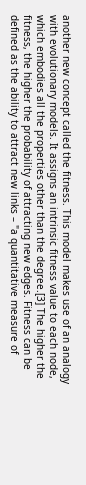another new concept called the fitness. This model makes use of an analogy with evolutionary models. It assigns an intrinsic fitness value to each node, which embodies all the properties other than the degree.[3] The higher the fitness, the higher the probability of attracting new edges. Fitness can be defined as the ability to attract new links – "a quantitative measure of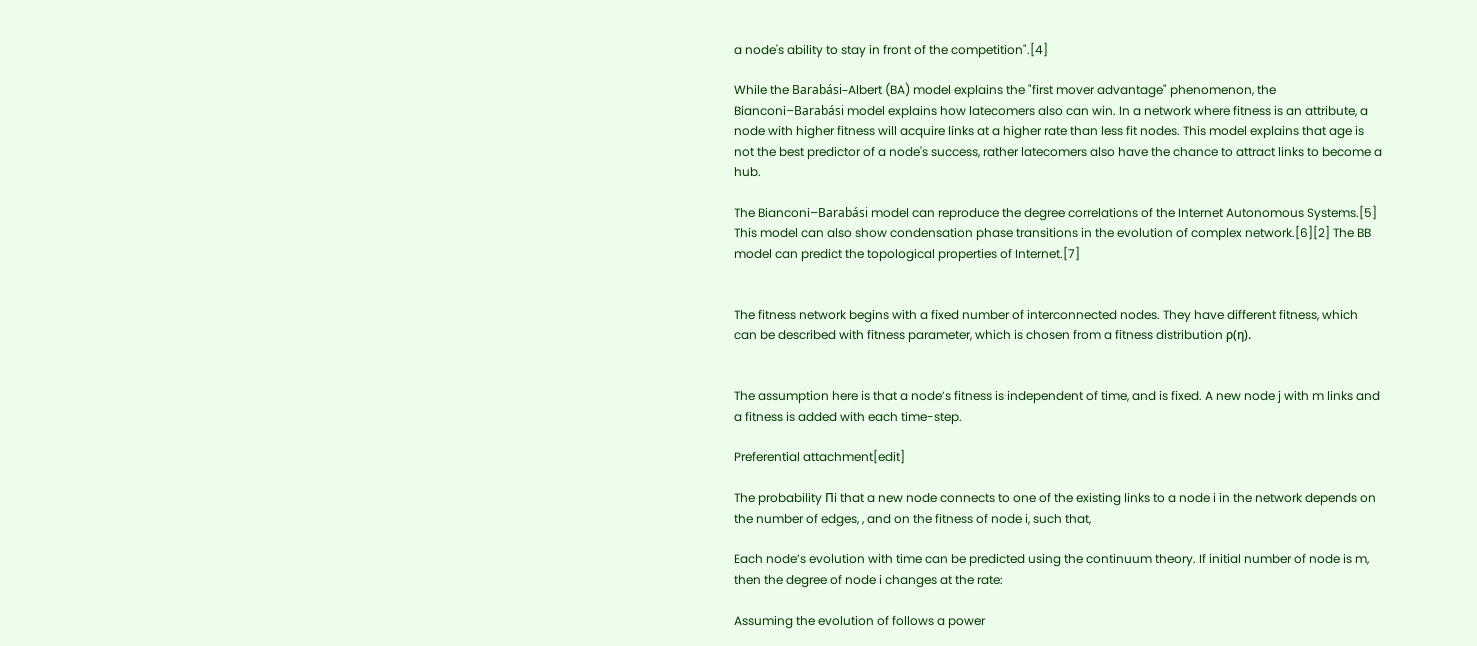a node's ability to stay in front of the competition".[4]

While the Barabási–Albert (BA) model explains the "first mover advantage" phenomenon, the Bianconi–Barabási model explains how latecomers also can win. In a network where fitness is an attribute, a node with higher fitness will acquire links at a higher rate than less fit nodes. This model explains that age is not the best predictor of a node's success, rather latecomers also have the chance to attract links to become a hub.

The Bianconi–Barabási model can reproduce the degree correlations of the Internet Autonomous Systems.[5] This model can also show condensation phase transitions in the evolution of complex network.[6][2] The BB model can predict the topological properties of Internet.[7]


The fitness network begins with a fixed number of interconnected nodes. They have different fitness, which can be described with fitness parameter, which is chosen from a fitness distribution ρ(η).


The assumption here is that a node’s fitness is independent of time, and is fixed. A new node j with m links and a fitness is added with each time-step.

Preferential attachment[edit]

The probability Πi that a new node connects to one of the existing links to a node i in the network depends on the number of edges, , and on the fitness of node i, such that,

Each node’s evolution with time can be predicted using the continuum theory. If initial number of node is m, then the degree of node i changes at the rate:

Assuming the evolution of follows a power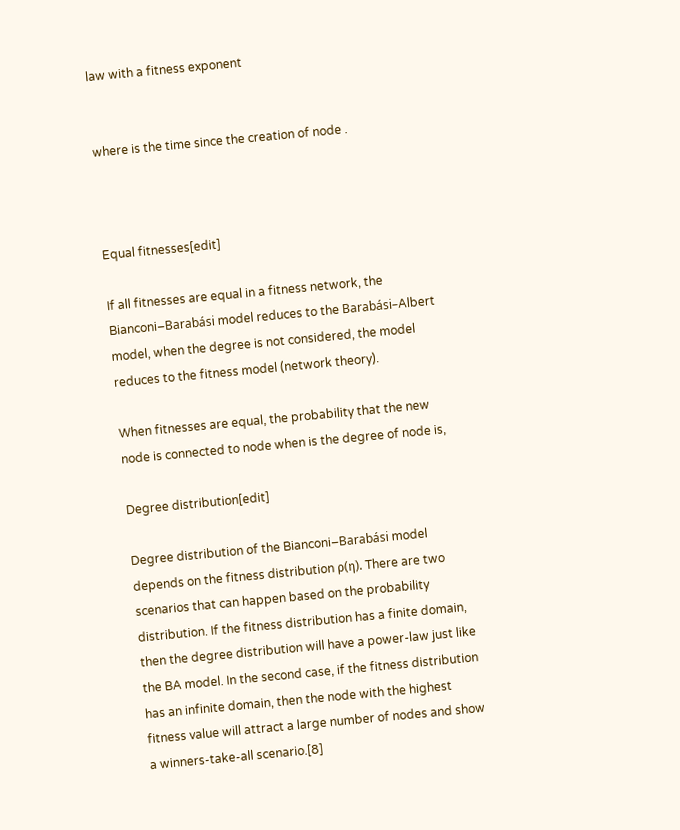law with a fitness exponent


where is the time since the creation of node .



Equal fitnesses[edit]

If all fitnesses are equal in a fitness network, the Bianconi–Barabási model reduces to the Barabási–Albert model, when the degree is not considered, the model reduces to the fitness model (network theory).

When fitnesses are equal, the probability that the new node is connected to node when is the degree of node is,

Degree distribution[edit]

Degree distribution of the Bianconi–Barabási model depends on the fitness distribution ρ(η). There are two scenarios that can happen based on the probability distribution. If the fitness distribution has a finite domain, then the degree distribution will have a power-law just like the BA model. In the second case, if the fitness distribution has an infinite domain, then the node with the highest fitness value will attract a large number of nodes and show a winners-take-all scenario.[8]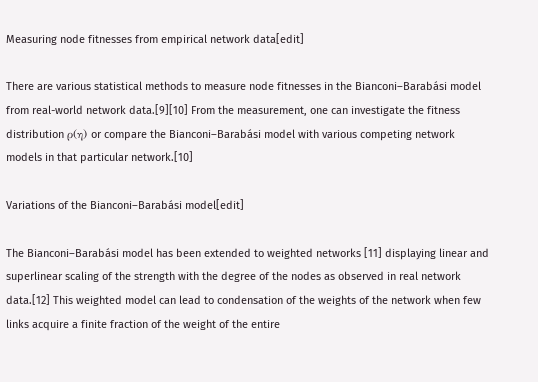Measuring node fitnesses from empirical network data[edit]

There are various statistical methods to measure node fitnesses in the Bianconi–Barabási model from real-world network data.[9][10] From the measurement, one can investigate the fitness distribution ρ(η) or compare the Bianconi–Barabási model with various competing network models in that particular network.[10]

Variations of the Bianconi–Barabási model[edit]

The Bianconi–Barabási model has been extended to weighted networks [11] displaying linear and superlinear scaling of the strength with the degree of the nodes as observed in real network data.[12] This weighted model can lead to condensation of the weights of the network when few links acquire a finite fraction of the weight of the entire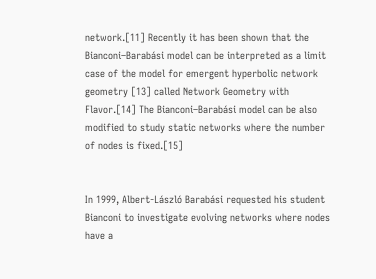network.[11] Recently it has been shown that the Bianconi–Barabási model can be interpreted as a limit case of the model for emergent hyperbolic network geometry [13] called Network Geometry with Flavor.[14] The Bianconi–Barabási model can be also modified to study static networks where the number of nodes is fixed.[15]


In 1999, Albert-László Barabási requested his student Bianconi to investigate evolving networks where nodes have a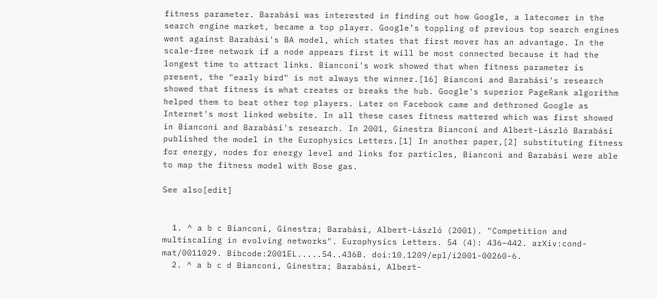fitness parameter. Barabási was interested in finding out how Google, a latecomer in the search engine market, became a top player. Google’s toppling of previous top search engines went against Barabási's BA model, which states that first mover has an advantage. In the scale-free network if a node appears first it will be most connected because it had the longest time to attract links. Bianconi's work showed that when fitness parameter is present, the "early bird" is not always the winner.[16] Bianconi and Barabási's research showed that fitness is what creates or breaks the hub. Google's superior PageRank algorithm helped them to beat other top players. Later on Facebook came and dethroned Google as Internet's most linked website. In all these cases fitness mattered which was first showed in Bianconi and Barabási's research. In 2001, Ginestra Bianconi and Albert-László Barabási published the model in the Europhysics Letters.[1] In another paper,[2] substituting fitness for energy, nodes for energy level and links for particles, Bianconi and Barabási were able to map the fitness model with Bose gas.

See also[edit]


  1. ^ a b c Bianconi, Ginestra; Barabási, Albert-László (2001). "Competition and multiscaling in evolving networks". Europhysics Letters. 54 (4): 436–442. arXiv:cond-mat/0011029. Bibcode:2001EL.....54..436B. doi:10.1209/epl/i2001-00260-6.
  2. ^ a b c d Bianconi, Ginestra; Barabási, Albert-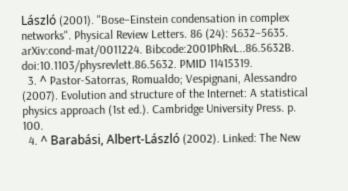László (2001). "Bose–Einstein condensation in complex networks". Physical Review Letters. 86 (24): 5632–5635. arXiv:cond-mat/0011224. Bibcode:2001PhRvL..86.5632B. doi:10.1103/physrevlett.86.5632. PMID 11415319.
  3. ^ Pastor-Satorras, Romualdo; Vespignani, Alessandro (2007). Evolution and structure of the Internet: A statistical physics approach (1st ed.). Cambridge University Press. p. 100.
  4. ^ Barabási, Albert-László (2002). Linked: The New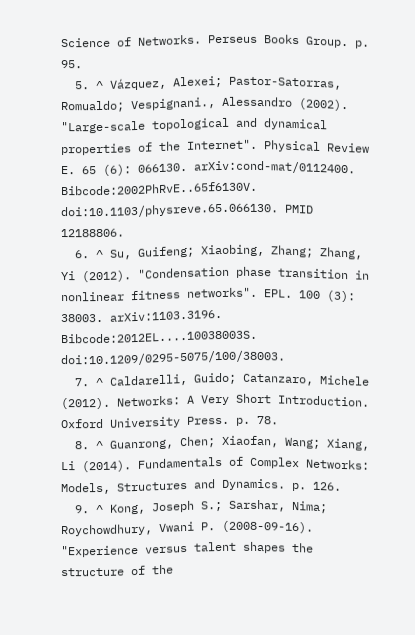Science of Networks. Perseus Books Group. p. 95.
  5. ^ Vázquez, Alexei; Pastor-Satorras, Romualdo; Vespignani., Alessandro (2002). "Large-scale topological and dynamical properties of the Internet". Physical Review E. 65 (6): 066130. arXiv:cond-mat/0112400. Bibcode:2002PhRvE..65f6130V. doi:10.1103/physreve.65.066130. PMID 12188806.
  6. ^ Su, Guifeng; Xiaobing, Zhang; Zhang, Yi (2012). "Condensation phase transition in nonlinear fitness networks". EPL. 100 (3): 38003. arXiv:1103.3196. Bibcode:2012EL....10038003S. doi:10.1209/0295-5075/100/38003.
  7. ^ Caldarelli, Guido; Catanzaro, Michele (2012). Networks: A Very Short Introduction. Oxford University Press. p. 78.
  8. ^ Guanrong, Chen; Xiaofan, Wang; Xiang, Li (2014). Fundamentals of Complex Networks: Models, Structures and Dynamics. p. 126.
  9. ^ Kong, Joseph S.; Sarshar, Nima; Roychowdhury, Vwani P. (2008-09-16). "Experience versus talent shapes the structure of the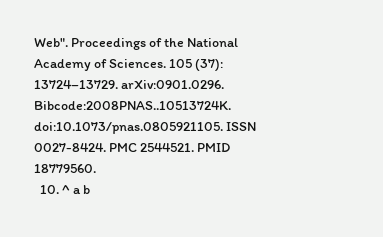Web". Proceedings of the National Academy of Sciences. 105 (37): 13724–13729. arXiv:0901.0296. Bibcode:2008PNAS..10513724K. doi:10.1073/pnas.0805921105. ISSN 0027-8424. PMC 2544521. PMID 18779560.
  10. ^ a b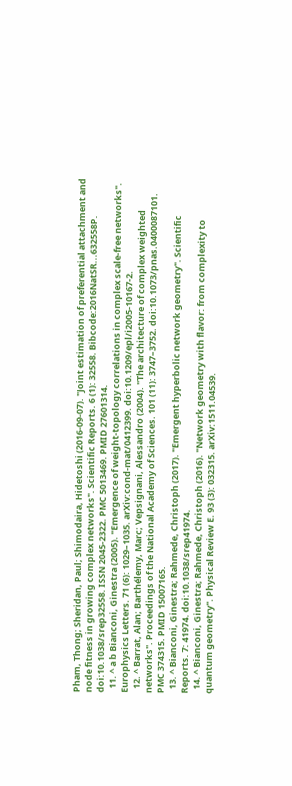Pham, Thong; Sheridan, Paul; Shimodaira, Hidetoshi (2016-09-07). "Joint estimation of preferential attachment and node fitness in growing complex networks". Scientific Reports. 6 (1): 32558. Bibcode:2016NatSR...632558P. doi:10.1038/srep32558. ISSN 2045-2322. PMC 5013469. PMID 27601314.
  11. ^ a b Bianconi, Ginestra (2005). "Emergence of weight-topology correlations in complex scale-free networks". Europhysics Letters. 71 (6): 1029–1035. arXiv:cond-mat/0412399. doi:10.1209/epl/i2005-10167-2.
  12. ^ Barrat, Alan; Barthélemy, Marc; Vepsignani, Alessandro (2004). "The architecture of complex weighted networks". Proceedings of the National Academy of Sciences. 101 (11): 3747–3752. doi:10.1073/pnas.0400087101. PMC 374315. PMID 15007165.
  13. ^ Bianconi, Ginestra; Rahmede, Christoph (2017). "Emergent hyperbolic network geometry". Scientific Reports. 7: 41974. doi:10.1038/srep41974.
  14. ^ Bianconi, Ginestra; Rahmede, Christoph (2016). "Network geometry with flavor: from complexity to quantum geometry". Physical Review E. 93 (3): 032315. arXiv:1511.04539.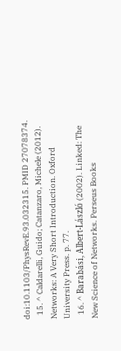doi:10.1103/PhysRevE.93.032315. PMID 27078374.
  15. ^ Caldarelli, Guido; Catanzaro, Michele (2012). Networks: A Very Short Introduction. Oxford University Press. p. 77.
  16. ^ Barabási, Albert-László (2002). Linked: The New Science of Networks. Perseus Books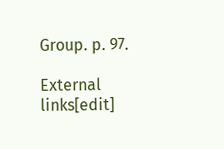Group. p. 97.

External links[edit]